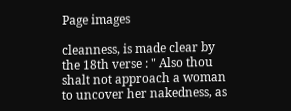Page images

cleanness, is made clear by the 18th verse : " Also thou shalt not approach a woman to uncover her nakedness, as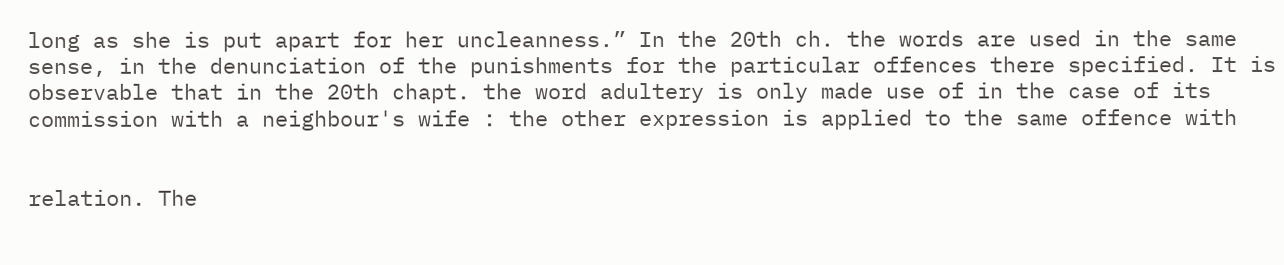long as she is put apart for her uncleanness.” In the 20th ch. the words are used in the same sense, in the denunciation of the punishments for the particular offences there specified. It is observable that in the 20th chapt. the word adultery is only made use of in the case of its commission with a neighbour's wife : the other expression is applied to the same offence with


relation. The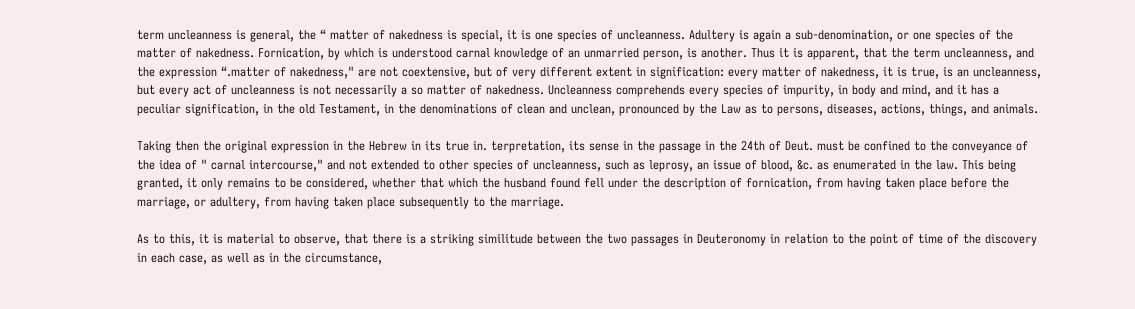term uncleanness is general, the “ matter of nakedness is special, it is one species of uncleanness. Adultery is again a sub-denomination, or one species of the matter of nakedness. Fornication, by which is understood carnal knowledge of an unmarried person, is another. Thus it is apparent, that the term uncleanness, and the expression “.matter of nakedness," are not coextensive, but of very different extent in signification: every matter of nakedness, it is true, is an uncleanness, but every act of uncleanness is not necessarily a so matter of nakedness. Uncleanness comprehends every species of impurity, in body and mind, and it has a peculiar signification, in the old Testament, in the denominations of clean and unclean, pronounced by the Law as to persons, diseases, actions, things, and animals.

Taking then the original expression in the Hebrew in its true in. terpretation, its sense in the passage in the 24th of Deut. must be confined to the conveyance of the idea of " carnal intercourse," and not extended to other species of uncleanness, such as leprosy, an issue of blood, &c. as enumerated in the law. This being granted, it only remains to be considered, whether that which the husband found fell under the description of fornication, from having taken place before the marriage, or adultery, from having taken place subsequently to the marriage.

As to this, it is material to observe, that there is a striking similitude between the two passages in Deuteronomy in relation to the point of time of the discovery in each case, as well as in the circumstance,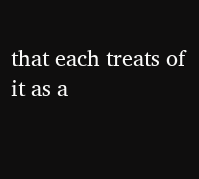that each treats of it as a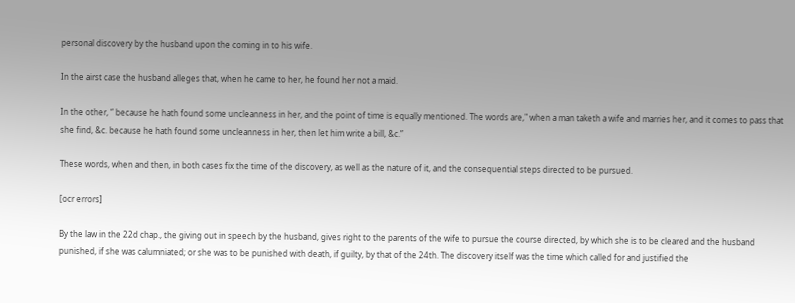personal discovery by the husband upon the coming in to his wife.

In the airst case the husband alleges that, when he came to her, he found her not a maid.

In the other, “ because he hath found some uncleanness in her, and the point of time is equally mentioned. The words are," when a man taketh a wife and marries her, and it comes to pass that she find, &c. because he hath found some uncleanness in her, then let him write a bill, &c.”

These words, when and then, in both cases fix the time of the discovery, as well as the nature of it, and the consequential steps directed to be pursued.

[ocr errors]

By the law in the 22d chap., the giving out in speech by the husband, gives right to the parents of the wife to pursue the course directed, by which she is to be cleared and the husband punished, if she was calumniated; or she was to be punished with death, if guilty, by that of the 24th. The discovery itself was the time which called for and justified the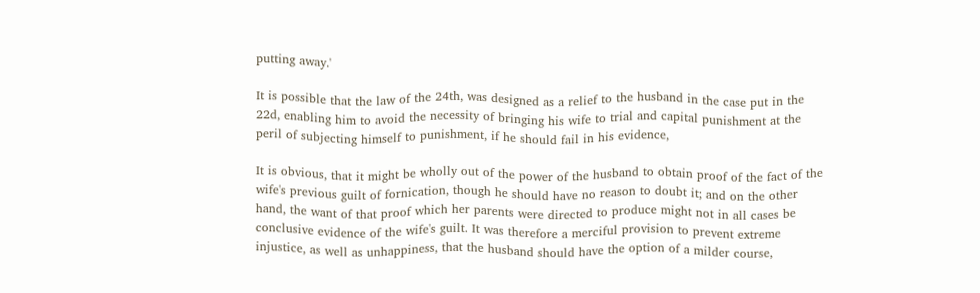putting away.'

It is possible that the law of the 24th, was designed as a relief to the husband in the case put in the 22d, enabling him to avoid the necessity of bringing his wife to trial and capital punishment at the peril of subjecting himself to punishment, if he should fail in his evidence,

It is obvious, that it might be wholly out of the power of the husband to obtain proof of the fact of the wife's previous guilt of fornication, though he should have no reason to doubt it; and on the other hand, the want of that proof which her parents were directed to produce might not in all cases be conclusive evidence of the wife's guilt. It was therefore a merciful provision to prevent extreme injustice, as well as unhappiness, that the husband should have the option of a milder course,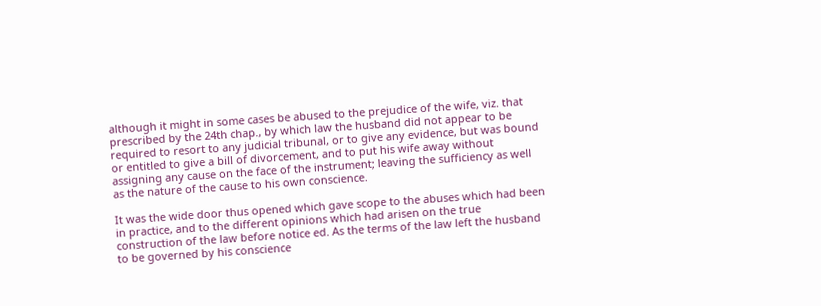although it might in some cases be abused to the prejudice of the wife, viz. that prescribed by the 24th chap., by which law the husband did not appear to be required to resort to any judicial tribunal, or to give any evidence, but was bound or entitled to give a bill of divorcement, and to put his wife away without assigning any cause on the face of the instrument; leaving the sufficiency as well as the nature of the cause to his own conscience.

It was the wide door thus opened which gave scope to the abuses which had been in practice, and to the different opinions which had arisen on the true construction of the law before notice ed. As the terms of the law left the husband to be governed by his conscience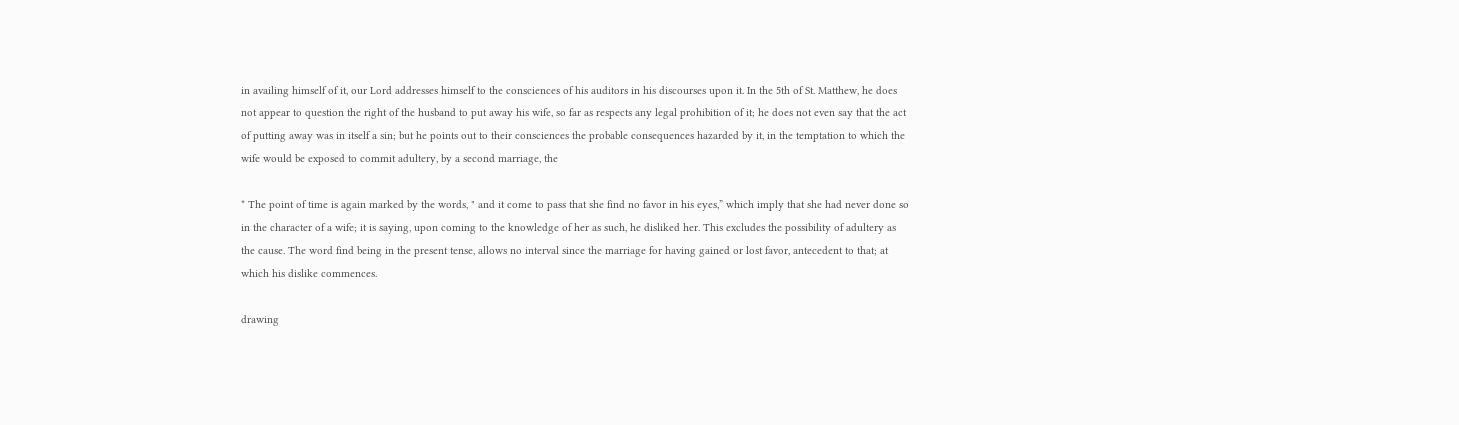in availing himself of it, our Lord addresses himself to the consciences of his auditors in his discourses upon it. In the 5th of St. Matthew, he does not appear to question the right of the husband to put away his wife, so far as respects any legal prohibition of it; he does not even say that the act of putting away was in itself a sin; but he points out to their consciences the probable consequences hazarded by it, in the temptation to which the wife would be exposed to commit adultery, by a second marriage, the

* The point of time is again marked by the words, " and it come to pass that she find no favor in his eyes,” which imply that she had never done so in the character of a wife; it is saying, upon coming to the knowledge of her as such, he disliked her. This excludes the possibility of adultery as the cause. The word find being in the present tense, allows no interval since the marriage for having gained or lost favor, antecedent to that; at which his dislike commences.

drawing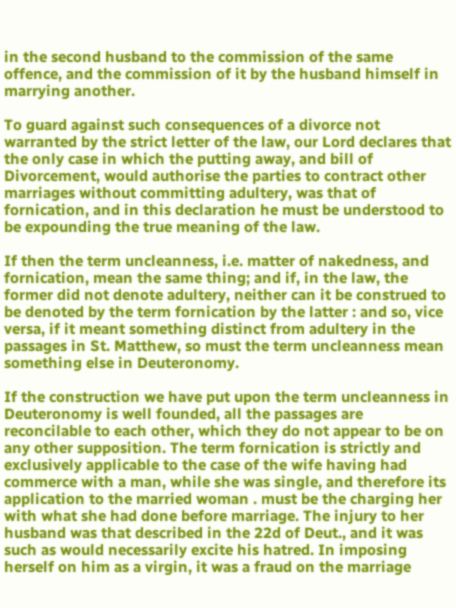in the second husband to the commission of the same offence, and the commission of it by the husband himself in marrying another.

To guard against such consequences of a divorce not warranted by the strict letter of the law, our Lord declares that the only case in which the putting away, and bill of Divorcement, would authorise the parties to contract other marriages without committing adultery, was that of fornication, and in this declaration he must be understood to be expounding the true meaning of the law.

If then the term uncleanness, i.e. matter of nakedness, and fornication, mean the same thing; and if, in the law, the former did not denote adultery, neither can it be construed to be denoted by the term fornication by the latter : and so, vice versa, if it meant something distinct from adultery in the passages in St. Matthew, so must the term uncleanness mean something else in Deuteronomy.

If the construction we have put upon the term uncleanness in Deuteronomy is well founded, all the passages are reconcilable to each other, which they do not appear to be on any other supposition. The term fornication is strictly and exclusively applicable to the case of the wife having had commerce with a man, while she was single, and therefore its application to the married woman . must be the charging her with what she had done before marriage. The injury to her husband was that described in the 22d of Deut., and it was such as would necessarily excite his hatred. In imposing herself on him as a virgin, it was a fraud on the marriage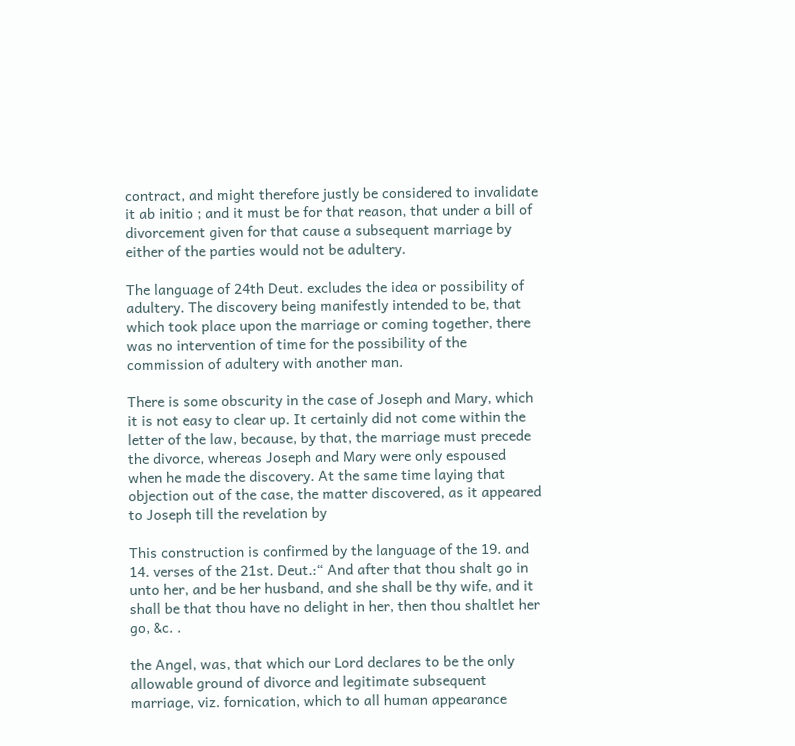contract, and might therefore justly be considered to invalidate it ab initio ; and it must be for that reason, that under a bill of divorcement given for that cause a subsequent marriage by either of the parties would not be adultery.

The language of 24th Deut. excludes the idea or possibility of adultery. The discovery being manifestly intended to be, that which took place upon the marriage or coming together, there was no intervention of time for the possibility of the commission of adultery with another man.

There is some obscurity in the case of Joseph and Mary, which it is not easy to clear up. It certainly did not come within the letter of the law, because, by that, the marriage must precede the divorce, whereas Joseph and Mary were only espoused when he made the discovery. At the same time laying that objection out of the case, the matter discovered, as it appeared to Joseph till the revelation by

This construction is confirmed by the language of the 19. and 14. verses of the 21st. Deut.:“ And after that thou shalt go in unto her, and be her husband, and she shall be thy wife, and it shall be that thou have no delight in her, then thou shaltlet her go, &c. .

the Angel, was, that which our Lord declares to be the only allowable ground of divorce and legitimate subsequent marriage, viz. fornication, which to all human appearance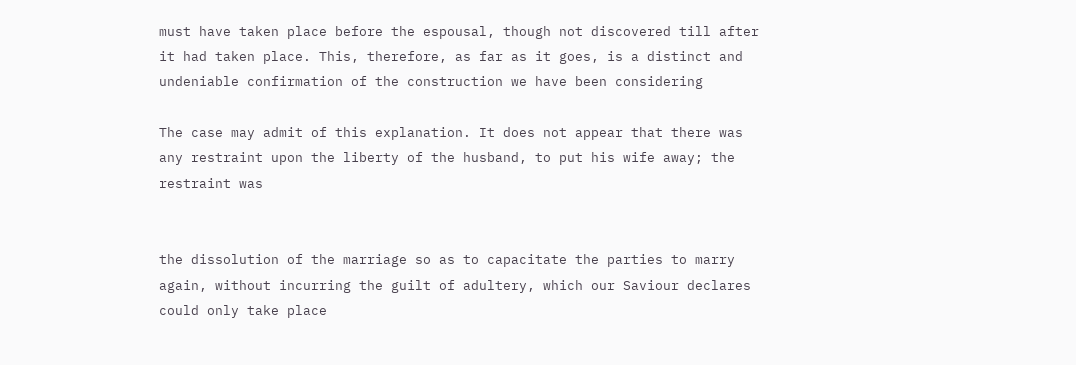must have taken place before the espousal, though not discovered till after it had taken place. This, therefore, as far as it goes, is a distinct and undeniable confirmation of the construction we have been considering

The case may admit of this explanation. It does not appear that there was any restraint upon the liberty of the husband, to put his wife away; the restraint was


the dissolution of the marriage so as to capacitate the parties to marry again, without incurring the guilt of adultery, which our Saviour declares could only take place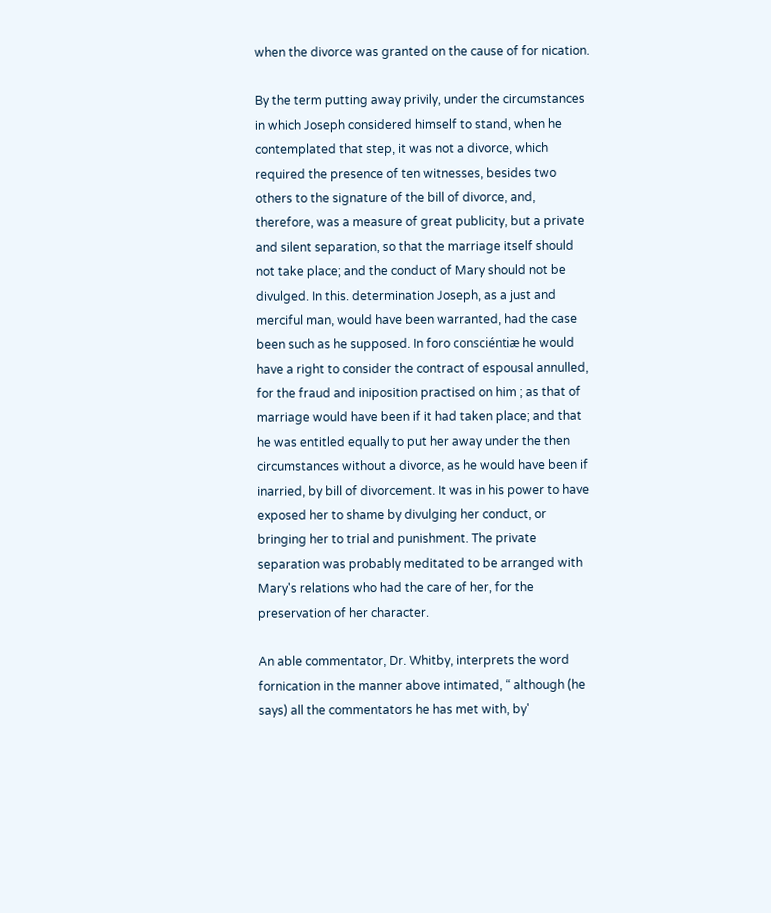when the divorce was granted on the cause of for nication.

By the term putting away privily, under the circumstances in which Joseph considered himself to stand, when he contemplated that step, it was not a divorce, which required the presence of ten witnesses, besides two others to the signature of the bill of divorce, and, therefore, was a measure of great publicity, but a private and silent separation, so that the marriage itself should not take place; and the conduct of Mary should not be divulged. In this. determination Joseph, as a just and merciful man, would have been warranted, had the case been such as he supposed. In foro consciéntiæ he would have a right to consider the contract of espousal annulled, for the fraud and iniposition practised on him ; as that of marriage would have been if it had taken place; and that he was entitled equally to put her away under the then circumstances without a divorce, as he would have been if inarried, by bill of divorcement. It was in his power to have exposed her to shame by divulging her conduct, or bringing her to trial and punishment. The private separation was probably meditated to be arranged with Mary's relations who had the care of her, for the preservation of her character.

An able commentator, Dr. Whitby, interprets the word fornication in the manner above intimated, “ although (he says) all the commentators he has met with, by'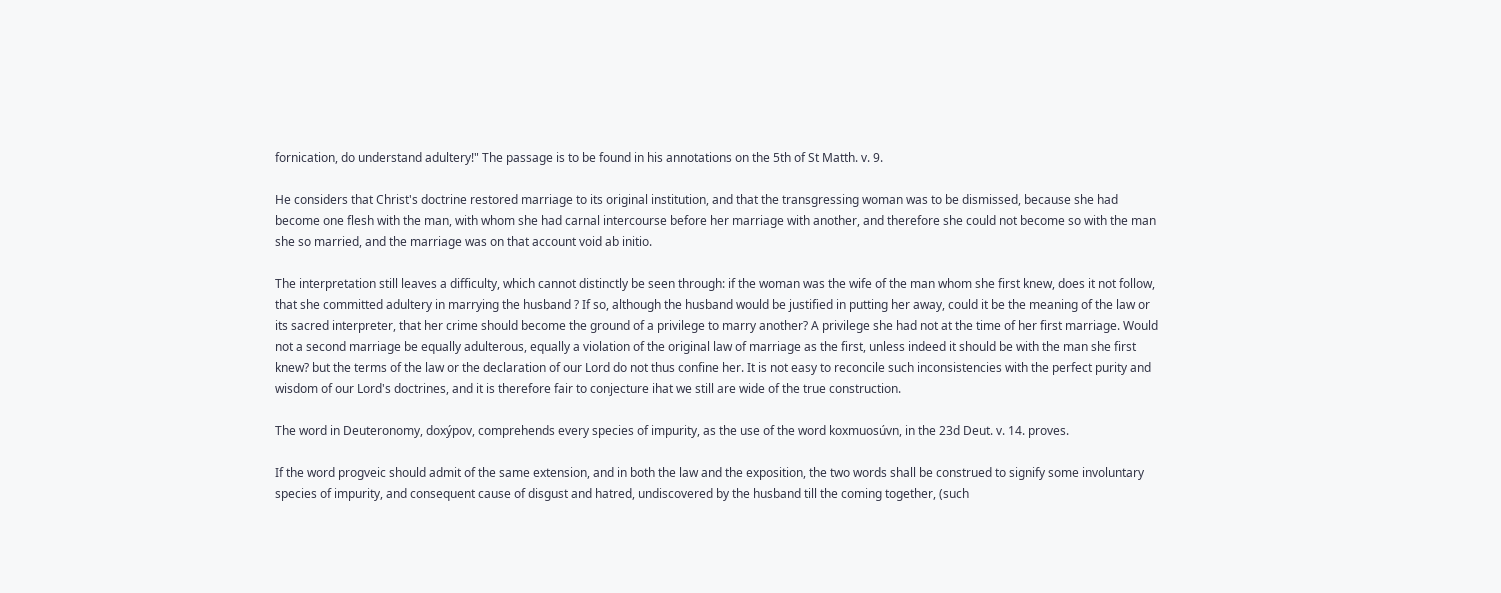fornication, do understand adultery!" The passage is to be found in his annotations on the 5th of St Matth. v. 9.

He considers that Christ's doctrine restored marriage to its original institution, and that the transgressing woman was to be dismissed, because she had become one flesh with the man, with whom she had carnal intercourse before her marriage with another, and therefore she could not become so with the man she so married, and the marriage was on that account void ab initio.

The interpretation still leaves a difficulty, which cannot distinctly be seen through: if the woman was the wife of the man whom she first knew, does it not follow, that she committed adultery in marrying the husband ? If so, although the husband would be justified in putting her away, could it be the meaning of the law or its sacred interpreter, that her crime should become the ground of a privilege to marry another? A privilege she had not at the time of her first marriage. Would not a second marriage be equally adulterous, equally a violation of the original law of marriage as the first, unless indeed it should be with the man she first knew? but the terms of the law or the declaration of our Lord do not thus confine her. It is not easy to reconcile such inconsistencies with the perfect purity and wisdom of our Lord's doctrines, and it is therefore fair to conjecture ihat we still are wide of the true construction.

The word in Deuteronomy, doxýpov, comprehends every species of impurity, as the use of the word koxmuosúvn, in the 23d Deut. v. 14. proves.

If the word progveic should admit of the same extension, and in both the law and the exposition, the two words shall be construed to signify some involuntary species of impurity, and consequent cause of disgust and hatred, undiscovered by the husband till the coming together, (such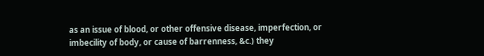as an issue of blood, or other offensive disease, imperfection, or imbecility of body, or cause of barrenness, &c.) they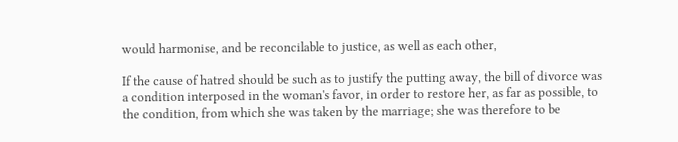would harmonise, and be reconcilable to justice, as well as each other,

If the cause of hatred should be such as to justify the putting away, the bill of divorce was a condition interposed in the woman's favor, in order to restore her, as far as possible, to the condition, from which she was taken by the marriage; she was therefore to be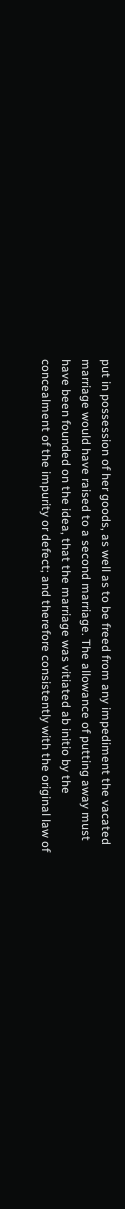put in possession of her goods, as well as to be freed from any impediment the vacated marriage would have raised to a second marriage. The allowance of putting away must have been founded on the idea, that the marriage was vitiated ab initio by the concealment of the impurity or defect; and therefore consistently with the original law of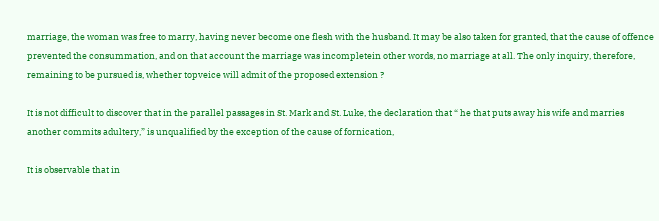marriage, the woman was free to marry, having never become one flesh with the husband. It may be also taken for granted, that the cause of offence prevented the consummation, and on that account the marriage was incompletein other words, no marriage at all. The only inquiry, therefore, remaining to be pursued is, whether topveice will admit of the proposed extension ?

It is not difficult to discover that in the parallel passages in St. Mark and St. Luke, the declaration that “ he that puts away his wife and marries another commits adultery,” is unqualified by the exception of the cause of fornication,

It is observable that in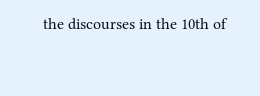the discourses in the 10th of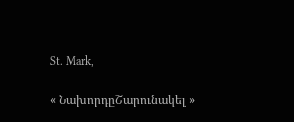St. Mark,

« ՆախորդըՇարունակել »